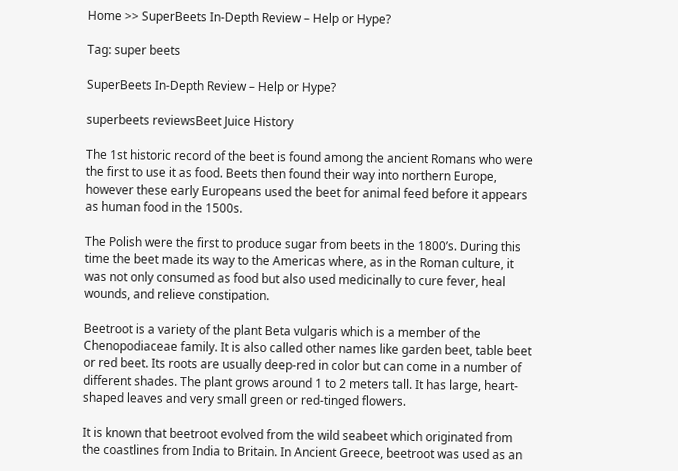Home >> SuperBeets In-Depth Review – Help or Hype?

Tag: super beets

SuperBeets In-Depth Review – Help or Hype?

superbeets reviewsBeet Juice History

The 1st historic record of the beet is found among the ancient Romans who were the first to use it as food. Beets then found their way into northern Europe, however these early Europeans used the beet for animal feed before it appears as human food in the 1500s.

The Polish were the first to produce sugar from beets in the 1800’s. During this time the beet made its way to the Americas where, as in the Roman culture, it was not only consumed as food but also used medicinally to cure fever, heal wounds, and relieve constipation.

Beetroot is a variety of the plant Beta vulgaris which is a member of the Chenopodiaceae family. It is also called other names like garden beet, table beet or red beet. Its roots are usually deep-red in color but can come in a number of different shades. The plant grows around 1 to 2 meters tall. It has large, heart-shaped leaves and very small green or red-tinged flowers.

It is known that beetroot evolved from the wild seabeet which originated from the coastlines from India to Britain. In Ancient Greece, beetroot was used as an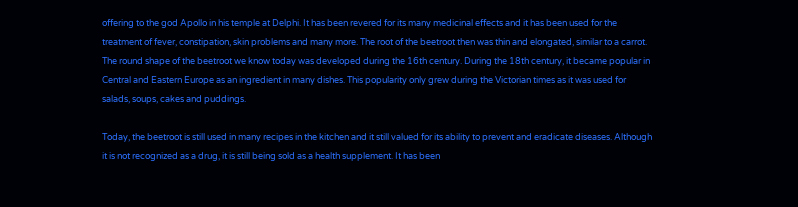offering to the god Apollo in his temple at Delphi. It has been revered for its many medicinal effects and it has been used for the treatment of fever, constipation, skin problems and many more. The root of the beetroot then was thin and elongated, similar to a carrot. The round shape of the beetroot we know today was developed during the 16th century. During the 18th century, it became popular in Central and Eastern Europe as an ingredient in many dishes. This popularity only grew during the Victorian times as it was used for salads, soups, cakes and puddings.

Today, the beetroot is still used in many recipes in the kitchen and it still valued for its ability to prevent and eradicate diseases. Although it is not recognized as a drug, it is still being sold as a health supplement. It has been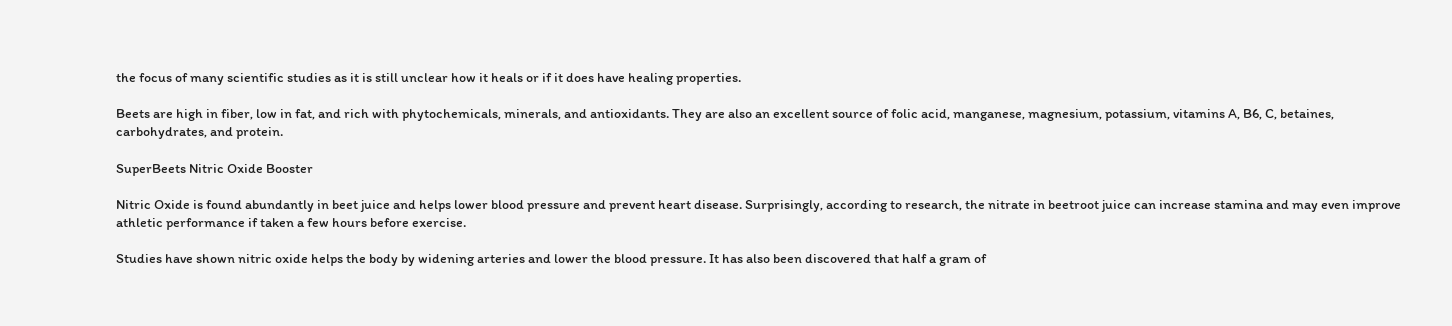the focus of many scientific studies as it is still unclear how it heals or if it does have healing properties.

Beets are high in fiber, low in fat, and rich with phytochemicals, minerals, and antioxidants. They are also an excellent source of folic acid, manganese, magnesium, potassium, vitamins A, B6, C, betaines, carbohydrates, and protein.

SuperBeets Nitric Oxide Booster

Nitric Oxide is found abundantly in beet juice and helps lower blood pressure and prevent heart disease. Surprisingly, according to research, the nitrate in beetroot juice can increase stamina and may even improve athletic performance if taken a few hours before exercise.

Studies have shown nitric oxide helps the body by widening arteries and lower the blood pressure. It has also been discovered that half a gram of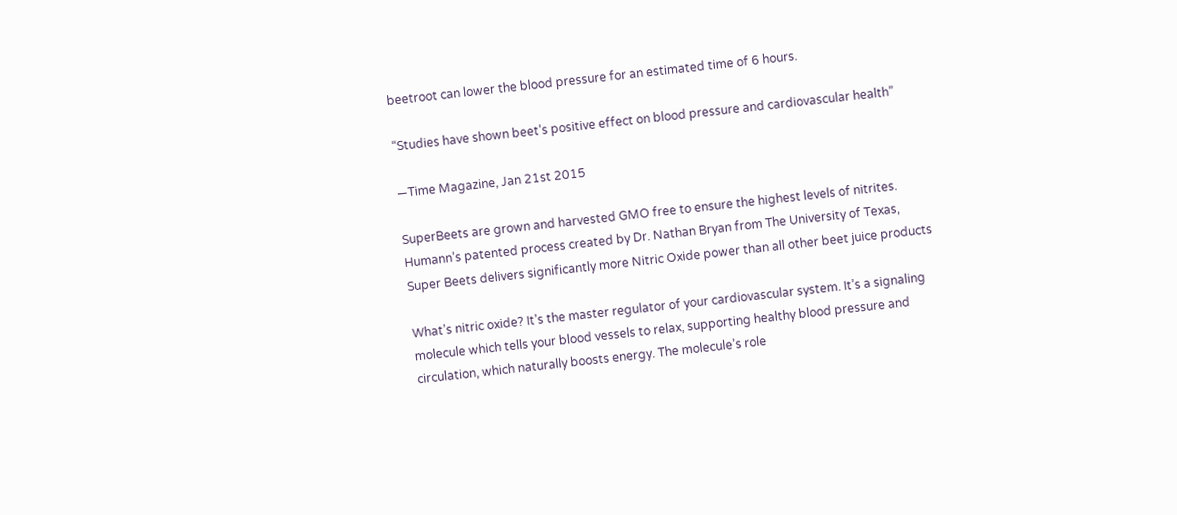beetroot can lower the blood pressure for an estimated time of 6 hours.

“Studies have shown beet’s positive effect on blood pressure and cardiovascular health”

—Time Magazine, Jan 21st 2015

SuperBeets are grown and harvested GMO free to ensure the highest levels of nitrites. Humann’s patented process created by Dr. Nathan Bryan from The University of Texas, Super Beets delivers significantly more Nitric Oxide power than all other beet juice products

What’s nitric oxide? It’s the master regulator of your cardiovascular system. It’s a signaling molecule which tells your blood vessels to relax, supporting healthy blood pressure and circulation, which naturally boosts energy. The molecule’s role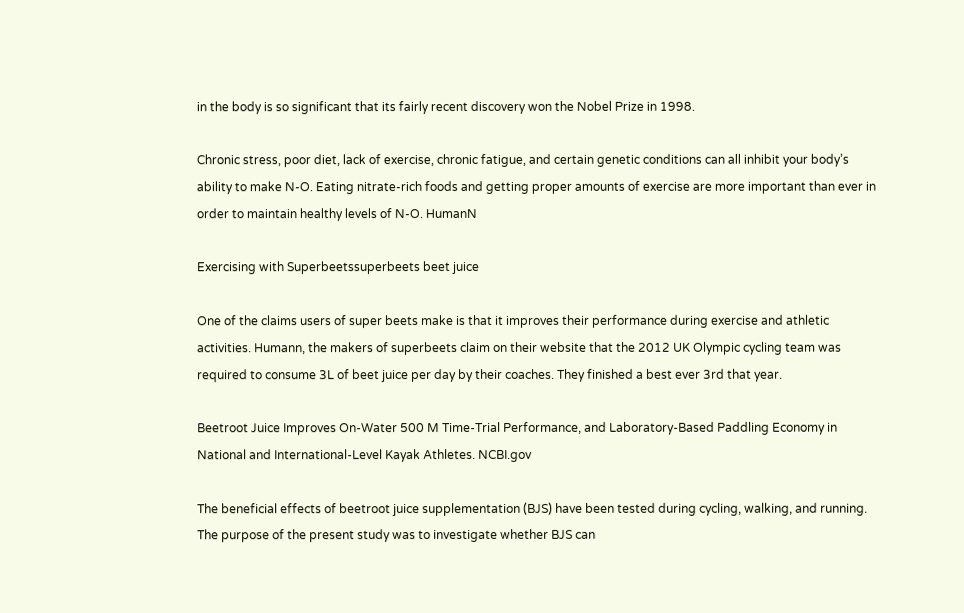in the body is so significant that its fairly recent discovery won the Nobel Prize in 1998.

Chronic stress, poor diet, lack of exercise, chronic fatigue, and certain genetic conditions can all inhibit your body’s ability to make N-O. Eating nitrate-rich foods and getting proper amounts of exercise are more important than ever in order to maintain healthy levels of N-O. HumanN

Exercising with Superbeetssuperbeets beet juice

One of the claims users of super beets make is that it improves their performance during exercise and athletic activities. Humann, the makers of superbeets claim on their website that the 2012 UK Olympic cycling team was required to consume 3L of beet juice per day by their coaches. They finished a best ever 3rd that year.

Beetroot Juice Improves On-Water 500 M Time-Trial Performance, and Laboratory-Based Paddling Economy in National and International-Level Kayak Athletes. NCBI.gov

The beneficial effects of beetroot juice supplementation (BJS) have been tested during cycling, walking, and running. The purpose of the present study was to investigate whether BJS can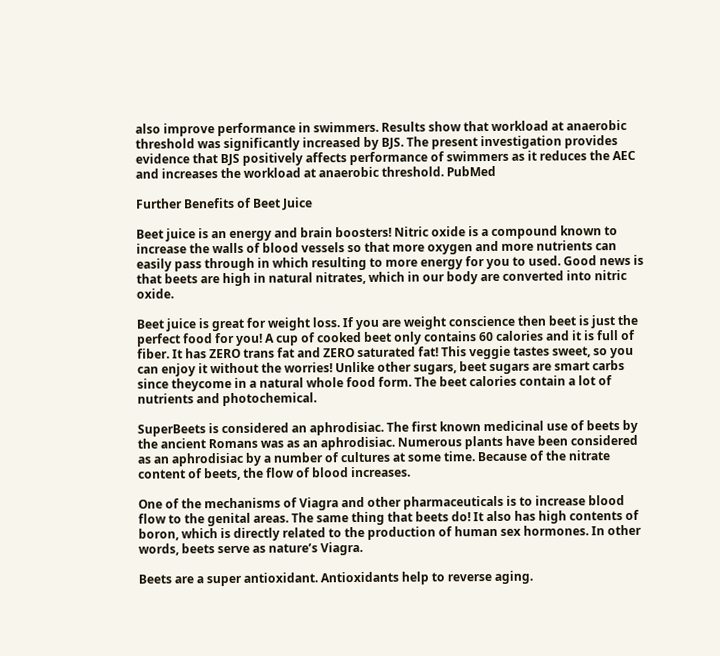also improve performance in swimmers. Results show that workload at anaerobic threshold was significantly increased by BJS. The present investigation provides evidence that BJS positively affects performance of swimmers as it reduces the AEC and increases the workload at anaerobic threshold. PubMed

Further Benefits of Beet Juice

Beet juice is an energy and brain boosters! Nitric oxide is a compound known to increase the walls of blood vessels so that more oxygen and more nutrients can easily pass through in which resulting to more energy for you to used. Good news is that beets are high in natural nitrates, which in our body are converted into nitric oxide.

Beet juice is great for weight loss. If you are weight conscience then beet is just the perfect food for you! A cup of cooked beet only contains 60 calories and it is full of fiber. It has ZERO trans fat and ZERO saturated fat! This veggie tastes sweet, so you can enjoy it without the worries! Unlike other sugars, beet sugars are smart carbs since theycome in a natural whole food form. The beet calories contain a lot of nutrients and photochemical.

SuperBeets is considered an aphrodisiac. The first known medicinal use of beets by the ancient Romans was as an aphrodisiac. Numerous plants have been considered as an aphrodisiac by a number of cultures at some time. Because of the nitrate content of beets, the flow of blood increases.

One of the mechanisms of Viagra and other pharmaceuticals is to increase blood flow to the genital areas. The same thing that beets do! It also has high contents of boron, which is directly related to the production of human sex hormones. In other words, beets serve as nature’s Viagra.

Beets are a super antioxidant. Antioxidants help to reverse aging.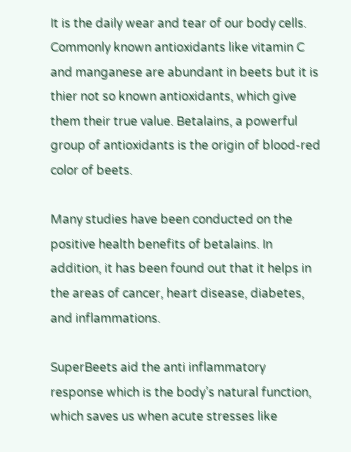It is the daily wear and tear of our body cells. Commonly known antioxidants like vitamin C and manganese are abundant in beets but it is thier not so known antioxidants, which give them their true value. Betalains, a powerful group of antioxidants is the origin of blood-red color of beets.

Many studies have been conducted on the positive health benefits of betalains. In addition, it has been found out that it helps in the areas of cancer, heart disease, diabetes, and inflammations.

SuperBeets aid the anti inflammatory response which is the body’s natural function, which saves us when acute stresses like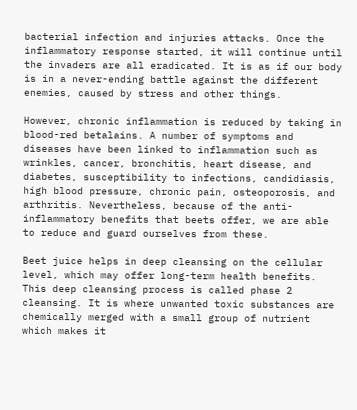bacterial infection and injuries attacks. Once the inflammatory response started, it will continue until the invaders are all eradicated. It is as if our body is in a never-ending battle against the different enemies, caused by stress and other things.

However, chronic inflammation is reduced by taking in blood-red betalains. A number of symptoms and diseases have been linked to inflammation such as wrinkles, cancer, bronchitis, heart disease, and diabetes, susceptibility to infections, candidiasis, high blood pressure, chronic pain, osteoporosis, and arthritis. Nevertheless, because of the anti-inflammatory benefits that beets offer, we are able to reduce and guard ourselves from these.

Beet juice helps in deep cleansing on the cellular level, which may offer long-term health benefits. This deep cleansing process is called phase 2 cleansing. It is where unwanted toxic substances are chemically merged with a small group of nutrient which makes it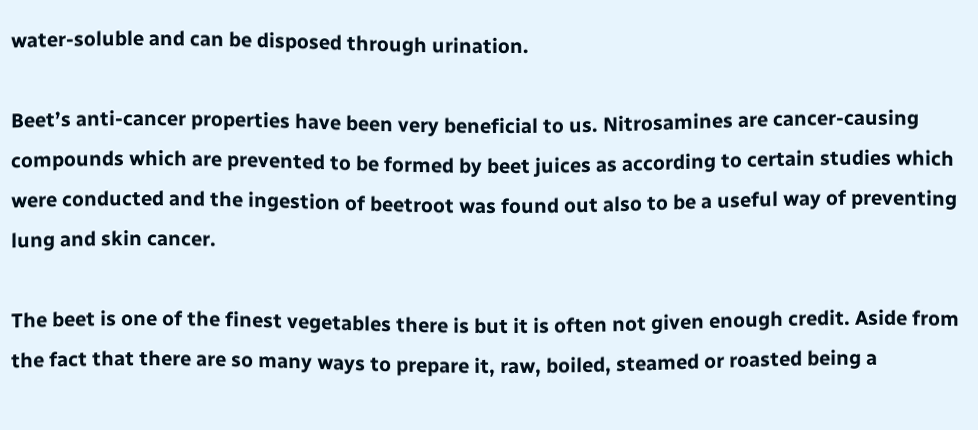water-soluble and can be disposed through urination.

Beet’s anti-cancer properties have been very beneficial to us. Nitrosamines are cancer-causing compounds which are prevented to be formed by beet juices as according to certain studies which were conducted and the ingestion of beetroot was found out also to be a useful way of preventing lung and skin cancer.

The beet is one of the finest vegetables there is but it is often not given enough credit. Aside from the fact that there are so many ways to prepare it, raw, boiled, steamed or roasted being a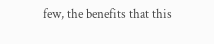few, the benefits that this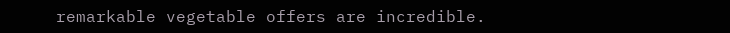remarkable vegetable offers are incredible.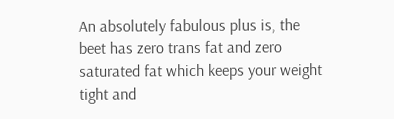An absolutely fabulous plus is, the beet has zero trans fat and zero saturated fat which keeps your weight tight and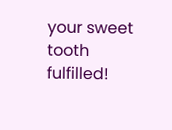your sweet tooth fulfilled!